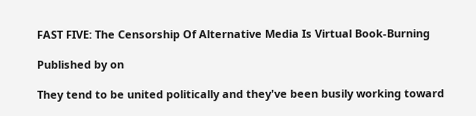FAST FIVE: The Censorship Of Alternative Media Is Virtual Book-Burning

Published by on

They tend to be united politically and they've been busily working toward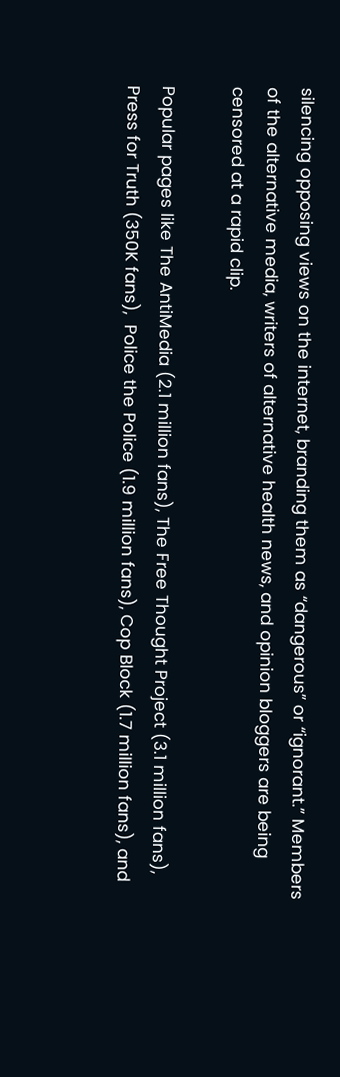silencing opposing views on the internet, branding them as “dangerous” or “ignorant.” Members of the alternative media, writers of alternative health news, and opinion bloggers are being censored at a rapid clip.

Popular pages like The AntiMedia (2.1 million fans), The Free Thought Project (3.1 million fans), Press for Truth (350K fans),  Police the Police (1.9 million fans), Cop Block (1.7 million fans), and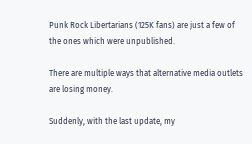Punk Rock Libertarians (125K fans) are just a few of the ones which were unpublished.

There are multiple ways that alternative media outlets are losing money.

Suddenly, with the last update, my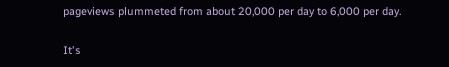pageviews plummeted from about 20,000 per day to 6,000 per day.

It's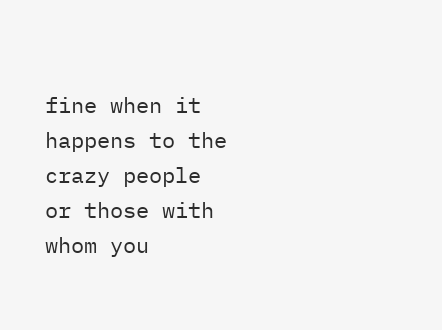fine when it happens to the crazy people or those with whom you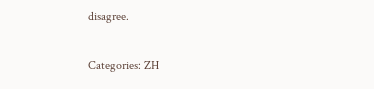disagree.

Categories: ZH